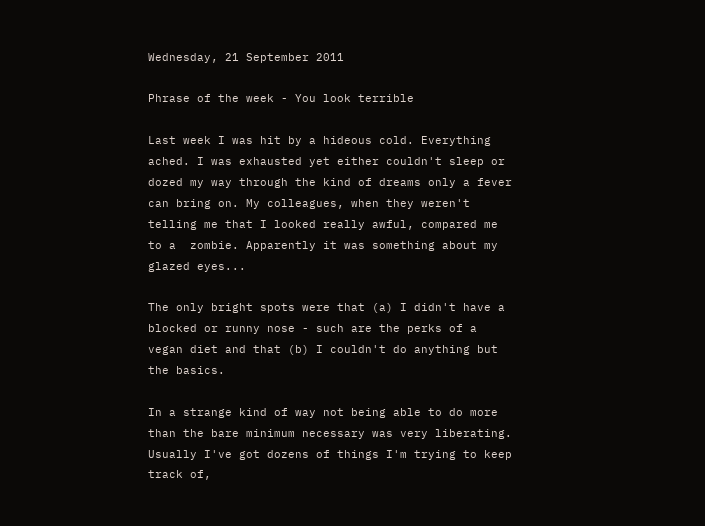Wednesday, 21 September 2011

Phrase of the week - You look terrible

Last week I was hit by a hideous cold. Everything ached. I was exhausted yet either couldn't sleep or dozed my way through the kind of dreams only a fever can bring on. My colleagues, when they weren't telling me that I looked really awful, compared me to a  zombie. Apparently it was something about my glazed eyes...

The only bright spots were that (a) I didn't have a blocked or runny nose - such are the perks of a vegan diet and that (b) I couldn't do anything but the basics.

In a strange kind of way not being able to do more than the bare minimum necessary was very liberating. Usually I've got dozens of things I'm trying to keep track of,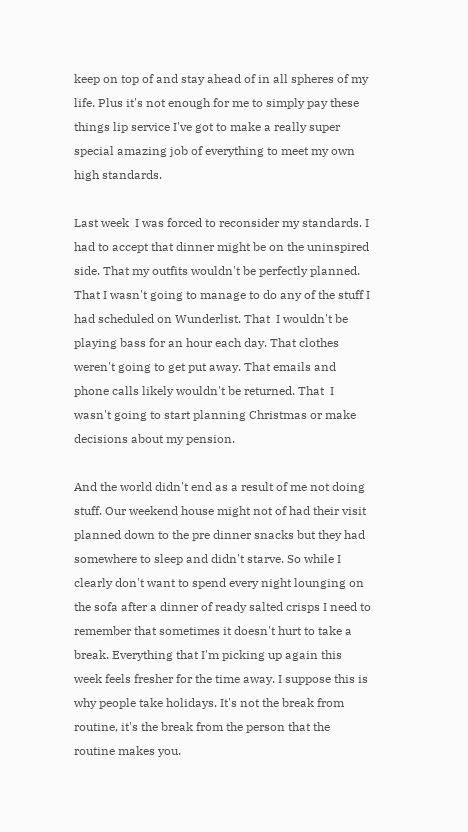keep on top of and stay ahead of in all spheres of my life. Plus it's not enough for me to simply pay these things lip service I've got to make a really super special amazing job of everything to meet my own high standards.

Last week  I was forced to reconsider my standards. I had to accept that dinner might be on the uninspired side. That my outfits wouldn't be perfectly planned. That I wasn't going to manage to do any of the stuff I had scheduled on Wunderlist. That  I wouldn't be playing bass for an hour each day. That clothes weren't going to get put away. That emails and phone calls likely wouldn't be returned. That  I wasn't going to start planning Christmas or make decisions about my pension.

And the world didn't end as a result of me not doing stuff. Our weekend house might not of had their visit planned down to the pre dinner snacks but they had somewhere to sleep and didn't starve. So while I clearly don't want to spend every night lounging on the sofa after a dinner of ready salted crisps I need to remember that sometimes it doesn't hurt to take a break. Everything that I'm picking up again this week feels fresher for the time away. I suppose this is why people take holidays. It's not the break from routine, it's the break from the person that the routine makes you.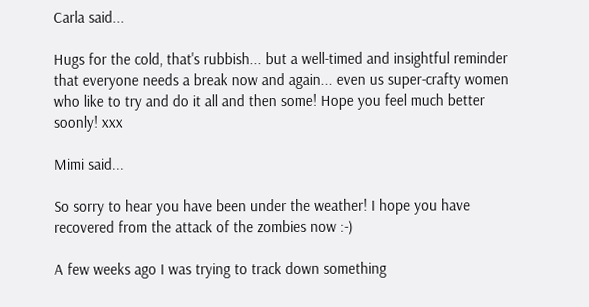Carla said...

Hugs for the cold, that's rubbish... but a well-timed and insightful reminder that everyone needs a break now and again... even us super-crafty women who like to try and do it all and then some! Hope you feel much better soonly! xxx

Mimi said...

So sorry to hear you have been under the weather! I hope you have recovered from the attack of the zombies now :-)

A few weeks ago I was trying to track down something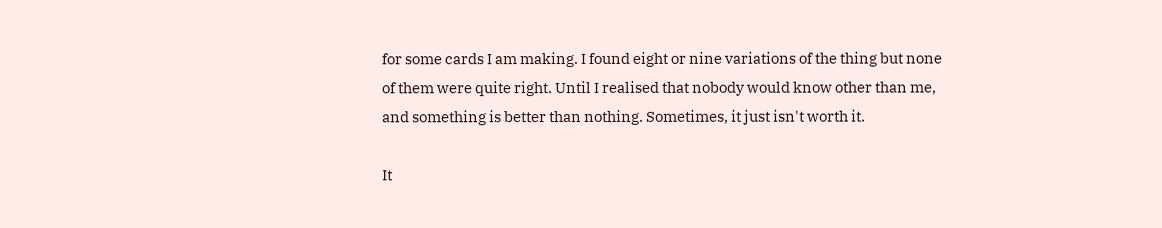for some cards I am making. I found eight or nine variations of the thing but none of them were quite right. Until I realised that nobody would know other than me, and something is better than nothing. Sometimes, it just isn't worth it.

It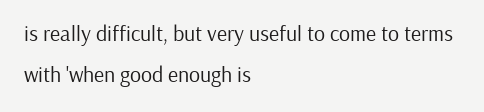is really difficult, but very useful to come to terms with 'when good enough is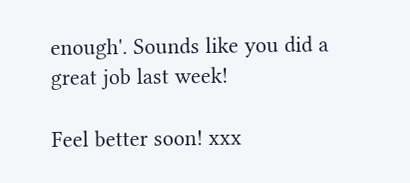enough'. Sounds like you did a great job last week!

Feel better soon! xxx